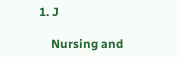1. J

    Nursing and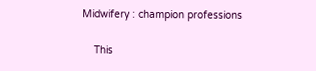Midwifery : champion professions

    This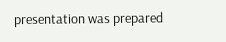presentation was prepared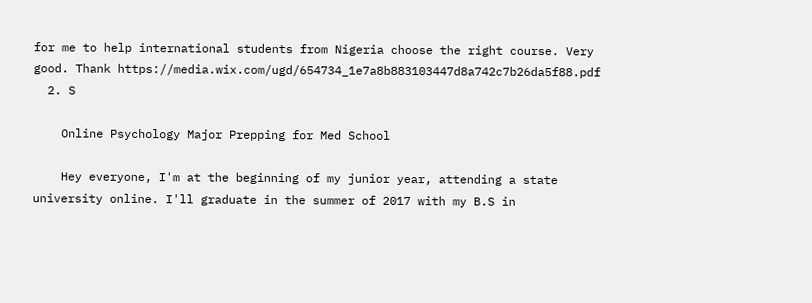for me to help international students from Nigeria choose the right course. Very good. Thank https://media.wix.com/ugd/654734_1e7a8b883103447d8a742c7b26da5f88.pdf
  2. S

    Online Psychology Major Prepping for Med School

    Hey everyone, I'm at the beginning of my junior year, attending a state university online. I'll graduate in the summer of 2017 with my B.S in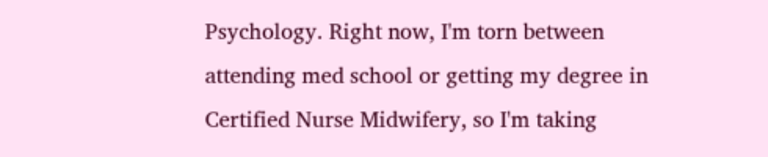Psychology. Right now, I'm torn between attending med school or getting my degree in Certified Nurse Midwifery, so I'm taking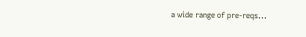a wide range of pre-reqs...